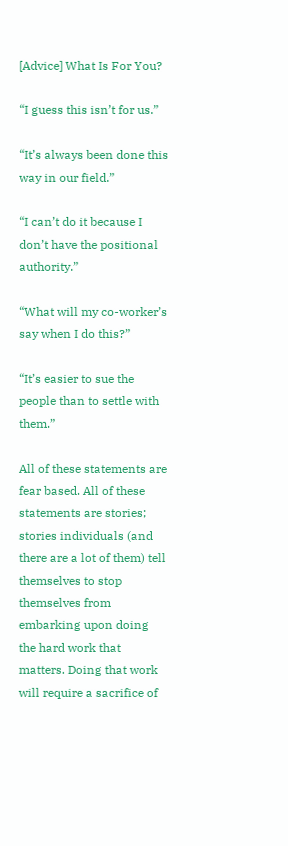[Advice] What Is For You?

“I guess this isn’t for us.”

“It’s always been done this way in our field.”

“I can’t do it because I don’t have the positional authority.”

“What will my co-worker’s say when I do this?”

“It’s easier to sue the people than to settle with them.”

All of these statements are fear based. All of these statements are stories; stories individuals (and there are a lot of them) tell themselves to stop themselves from embarking upon doing the hard work that matters. Doing that work will require a sacrifice of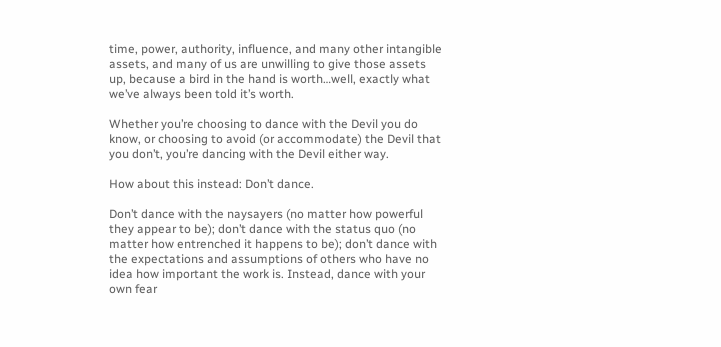time, power, authority, influence, and many other intangible assets, and many of us are unwilling to give those assets up, because a bird in the hand is worth…well, exactly what we’ve always been told it’s worth.

Whether you’re choosing to dance with the Devil you do know, or choosing to avoid (or accommodate) the Devil that you don’t, you’re dancing with the Devil either way.

How about this instead: Don’t dance.

Don’t dance with the naysayers (no matter how powerful they appear to be); don’t dance with the status quo (no matter how entrenched it happens to be); don’t dance with the expectations and assumptions of others who have no idea how important the work is. Instead, dance with your own fear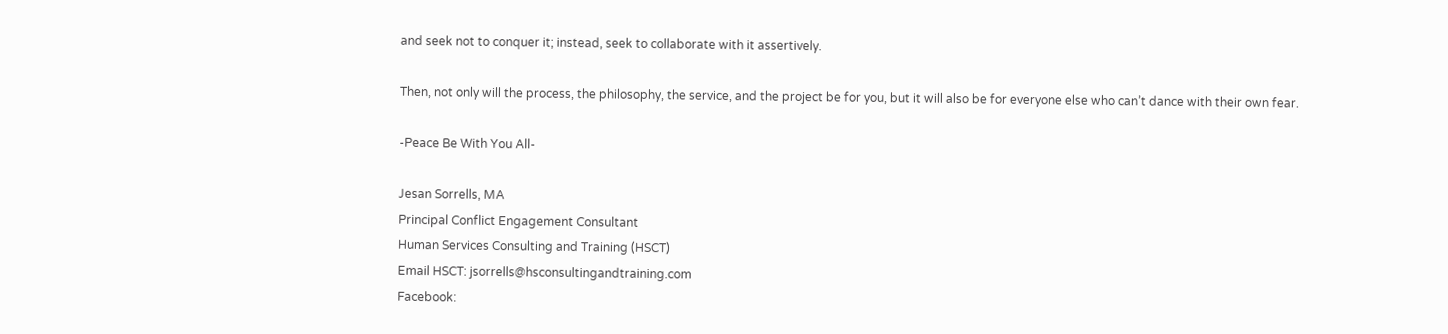and seek not to conquer it; instead, seek to collaborate with it assertively.

Then, not only will the process, the philosophy, the service, and the project be for you, but it will also be for everyone else who can’t dance with their own fear.

-Peace Be With You All-

Jesan Sorrells, MA
Principal Conflict Engagement Consultant
Human Services Consulting and Training (HSCT)
Email HSCT: jsorrells@hsconsultingandtraining.com
Facebook: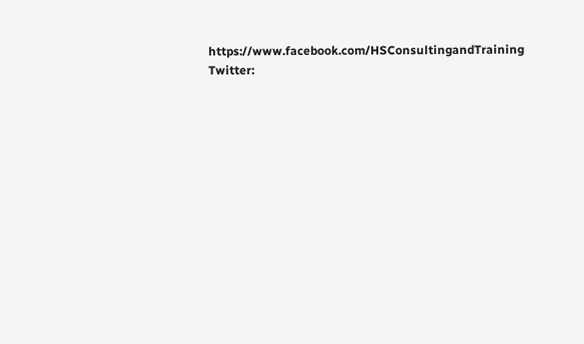https://www.facebook.com/HSConsultingandTraining
Twitter: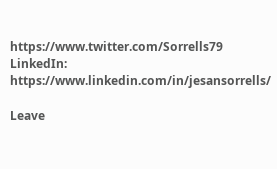https://www.twitter.com/Sorrells79
LinkedIn: https://www.linkedin.com/in/jesansorrells/

Leave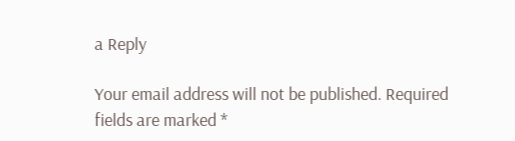a Reply

Your email address will not be published. Required fields are marked *